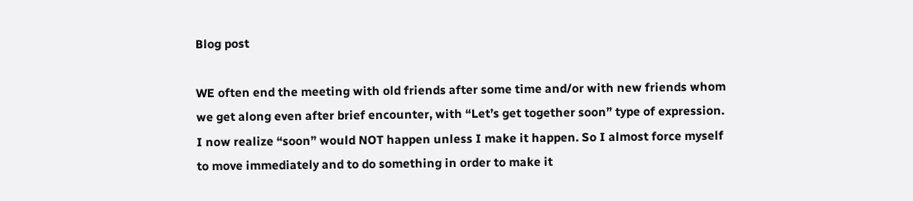Blog post

WE often end the meeting with old friends after some time and/or with new friends whom we get along even after brief encounter, with “Let’s get together soon” type of expression. I now realize “soon” would NOT happen unless I make it happen. So I almost force myself to move immediately and to do something in order to make it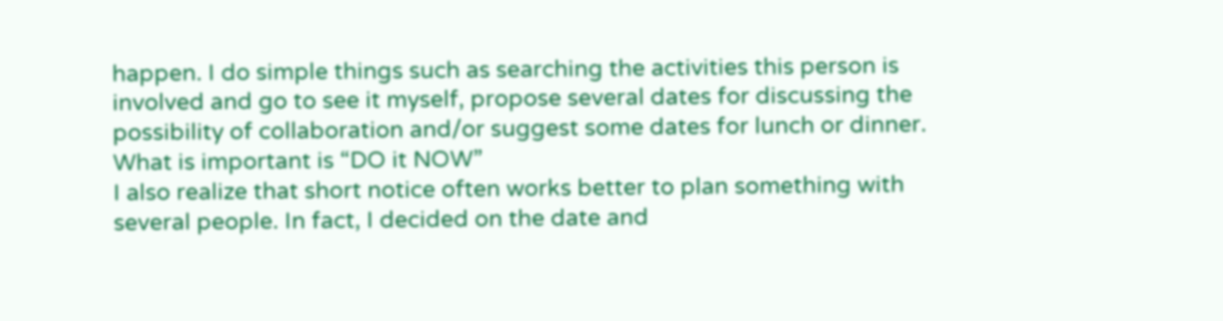happen. I do simple things such as searching the activities this person is involved and go to see it myself, propose several dates for discussing the possibility of collaboration and/or suggest some dates for lunch or dinner. What is important is “DO it NOW”
I also realize that short notice often works better to plan something with several people. In fact, I decided on the date and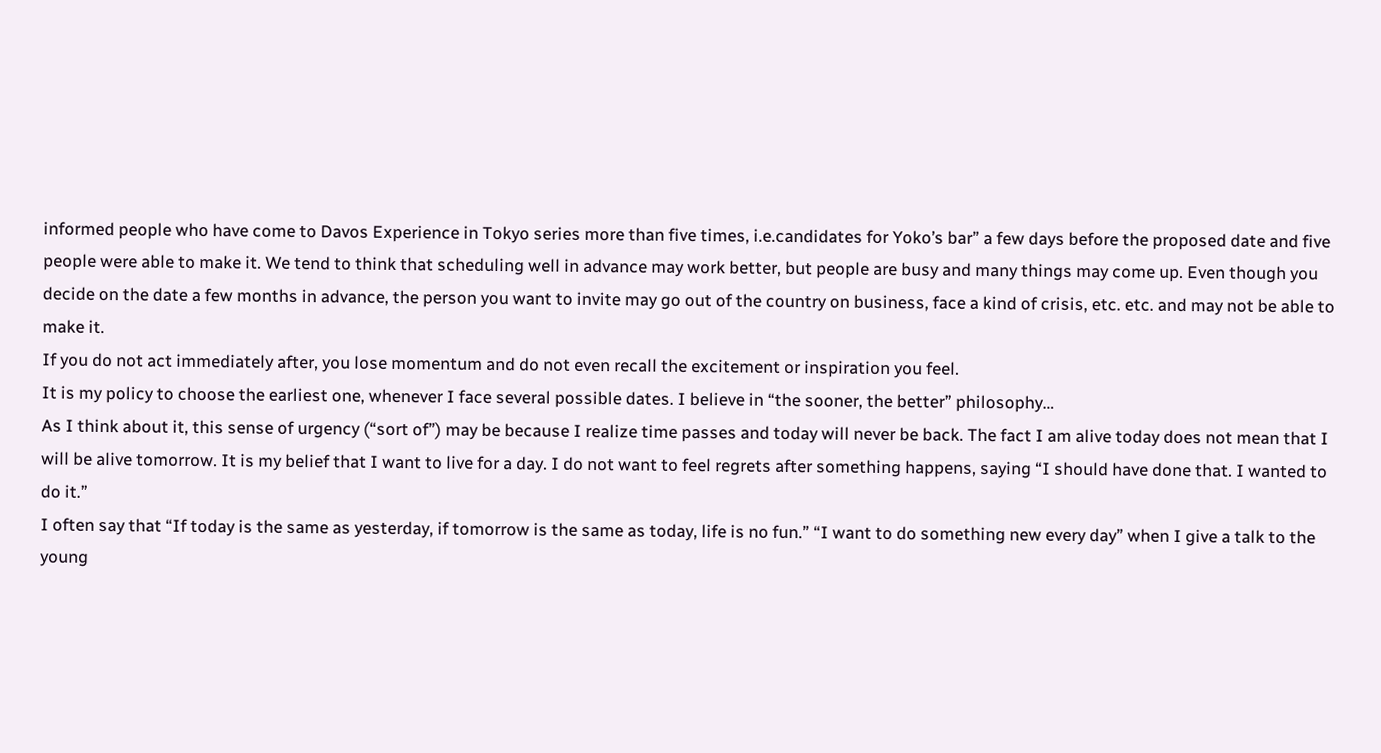informed people who have come to Davos Experience in Tokyo series more than five times, i.e.candidates for Yoko’s bar” a few days before the proposed date and five people were able to make it. We tend to think that scheduling well in advance may work better, but people are busy and many things may come up. Even though you decide on the date a few months in advance, the person you want to invite may go out of the country on business, face a kind of crisis, etc. etc. and may not be able to make it.
If you do not act immediately after, you lose momentum and do not even recall the excitement or inspiration you feel.
It is my policy to choose the earliest one, whenever I face several possible dates. I believe in “the sooner, the better” philosophy…
As I think about it, this sense of urgency (“sort of”) may be because I realize time passes and today will never be back. The fact I am alive today does not mean that I will be alive tomorrow. It is my belief that I want to live for a day. I do not want to feel regrets after something happens, saying “I should have done that. I wanted to do it.”
I often say that “If today is the same as yesterday, if tomorrow is the same as today, life is no fun.” “I want to do something new every day” when I give a talk to the young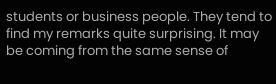students or business people. They tend to find my remarks quite surprising. It may be coming from the same sense of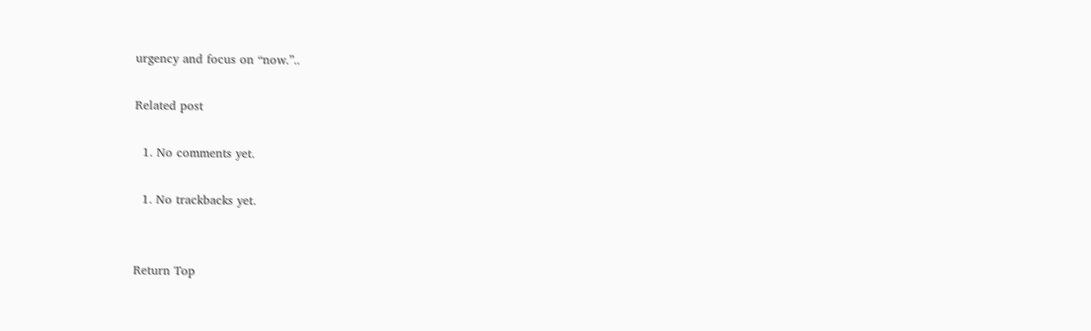urgency and focus on “now.”..

Related post

  1. No comments yet.

  1. No trackbacks yet.


Return Top